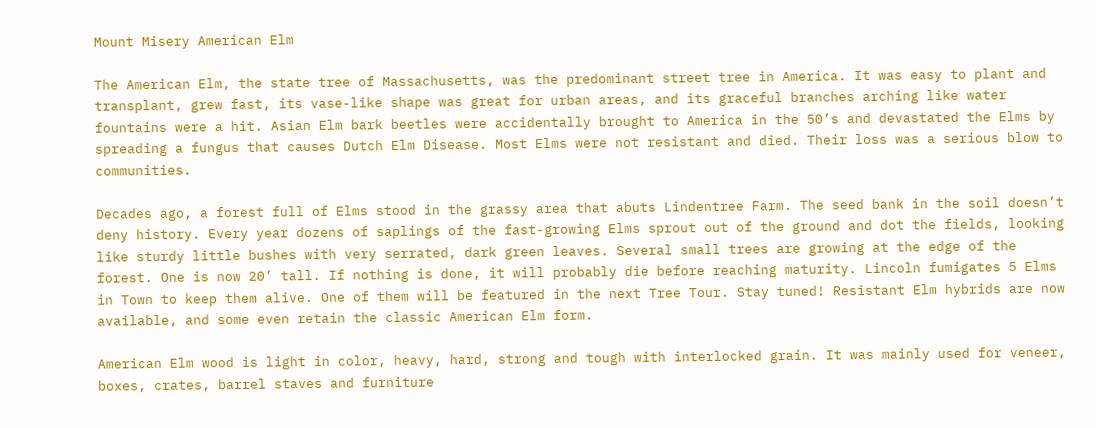Mount Misery American Elm

The American Elm, the state tree of Massachusetts, was the predominant street tree in America. It was easy to plant and transplant, grew fast, its vase-like shape was great for urban areas, and its graceful branches arching like water fountains were a hit. Asian Elm bark beetles were accidentally brought to America in the 50’s and devastated the Elms by spreading a fungus that causes Dutch Elm Disease. Most Elms were not resistant and died. Their loss was a serious blow to communities.

Decades ago, a forest full of Elms stood in the grassy area that abuts Lindentree Farm. The seed bank in the soil doesn’t deny history. Every year dozens of saplings of the fast-growing Elms sprout out of the ground and dot the fields, looking like sturdy little bushes with very serrated, dark green leaves. Several small trees are growing at the edge of the forest. One is now 20’ tall. If nothing is done, it will probably die before reaching maturity. Lincoln fumigates 5 Elms in Town to keep them alive. One of them will be featured in the next Tree Tour. Stay tuned! Resistant Elm hybrids are now available, and some even retain the classic American Elm form.

American Elm wood is light in color, heavy, hard, strong and tough with interlocked grain. It was mainly used for veneer, boxes, crates, barrel staves and furniture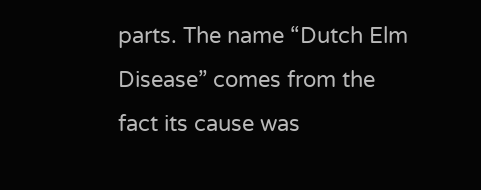parts. The name “Dutch Elm Disease” comes from the fact its cause was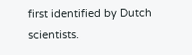first identified by Dutch scientists.